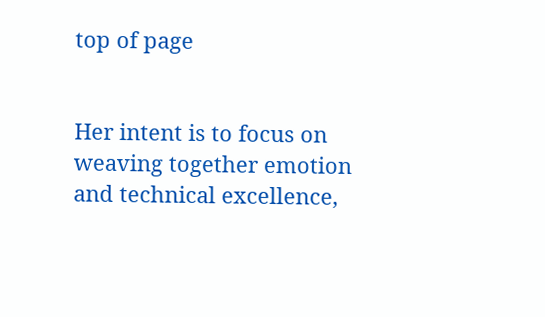top of page


Her intent is to focus on weaving together emotion and technical excellence,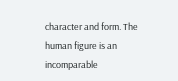character and form. The human figure is an incomparable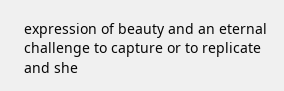expression of beauty and an eternal challenge to capture or to replicate and she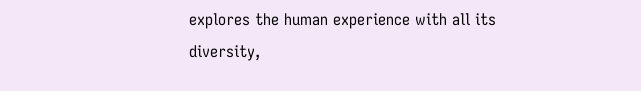explores the human experience with all its diversity,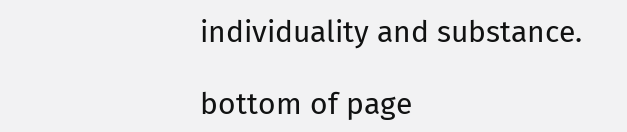individuality and substance.

bottom of page